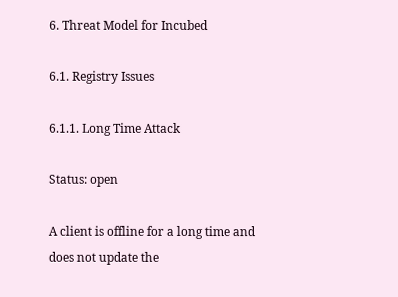6. Threat Model for Incubed

6.1. Registry Issues

6.1.1. Long Time Attack

Status: open

A client is offline for a long time and does not update the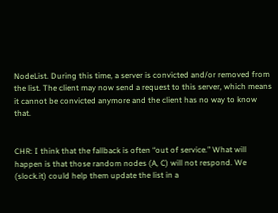NodeList. During this time, a server is convicted and/or removed from the list. The client may now send a request to this server, which means it cannot be convicted anymore and the client has no way to know that.


CHR: I think that the fallback is often “out of service.” What will happen is that those random nodes (A, C) will not respond. We (slock.it) could help them update the list in a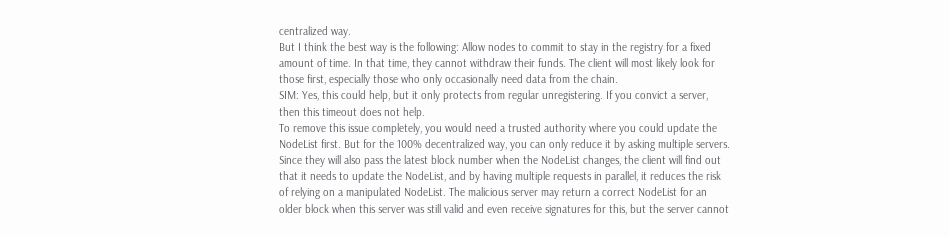centralized way.
But I think the best way is the following: Allow nodes to commit to stay in the registry for a fixed amount of time. In that time, they cannot withdraw their funds. The client will most likely look for those first, especially those who only occasionally need data from the chain.
SIM: Yes, this could help, but it only protects from regular unregistering. If you convict a server, then this timeout does not help.
To remove this issue completely, you would need a trusted authority where you could update the NodeList first. But for the 100% decentralized way, you can only reduce it by asking multiple servers. Since they will also pass the latest block number when the NodeList changes, the client will find out that it needs to update the NodeList, and by having multiple requests in parallel, it reduces the risk of relying on a manipulated NodeList. The malicious server may return a correct NodeList for an older block when this server was still valid and even receive signatures for this, but the server cannot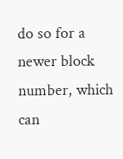do so for a newer block number, which can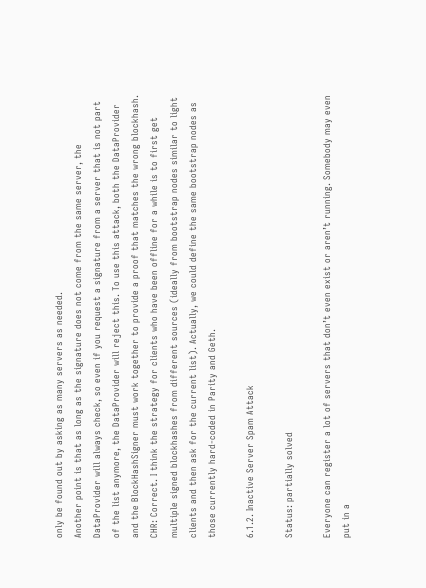only be found out by asking as many servers as needed.
Another point is that as long as the signature does not come from the same server, the DataProvider will always check, so even if you request a signature from a server that is not part of the list anymore, the DataProvider will reject this. To use this attack, both the DataProvider and the BlockHashSigner must work together to provide a proof that matches the wrong blockhash.
CHR: Correct. I think the strategy for clients who have been offline for a while is to first get multiple signed blockhashes from different sources (ideally from bootstrap nodes similar to light clients and then ask for the current list). Actually, we could define the same bootstrap nodes as those currently hard-coded in Parity and Geth.

6.1.2. Inactive Server Spam Attack

Status: partially solved

Everyone can register a lot of servers that don’t even exist or aren’t running. Somebody may even put in a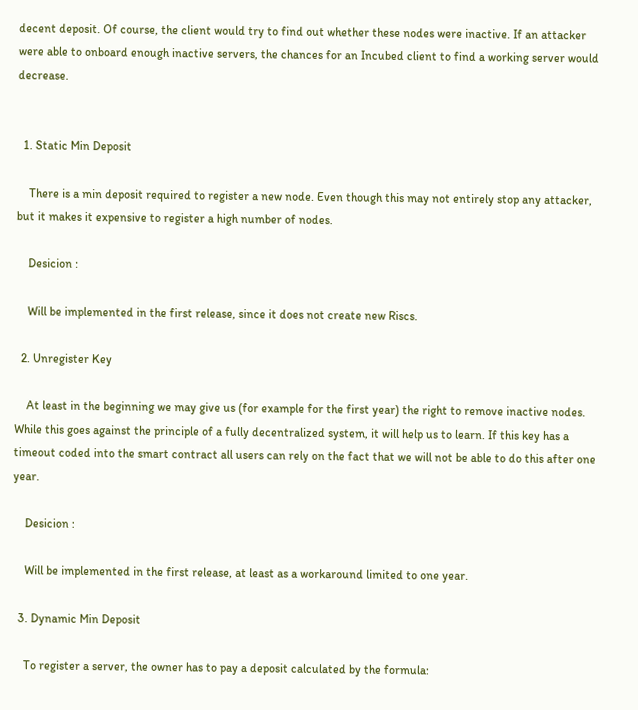decent deposit. Of course, the client would try to find out whether these nodes were inactive. If an attacker were able to onboard enough inactive servers, the chances for an Incubed client to find a working server would decrease.


  1. Static Min Deposit

    There is a min deposit required to register a new node. Even though this may not entirely stop any attacker, but it makes it expensive to register a high number of nodes.

    Desicion :

    Will be implemented in the first release, since it does not create new Riscs.

  2. Unregister Key

    At least in the beginning we may give us (for example for the first year) the right to remove inactive nodes. While this goes against the principle of a fully decentralized system, it will help us to learn. If this key has a timeout coded into the smart contract all users can rely on the fact that we will not be able to do this after one year.

    Desicion :

    Will be implemented in the first release, at least as a workaround limited to one year.

  3. Dynamic Min Deposit

    To register a server, the owner has to pay a deposit calculated by the formula: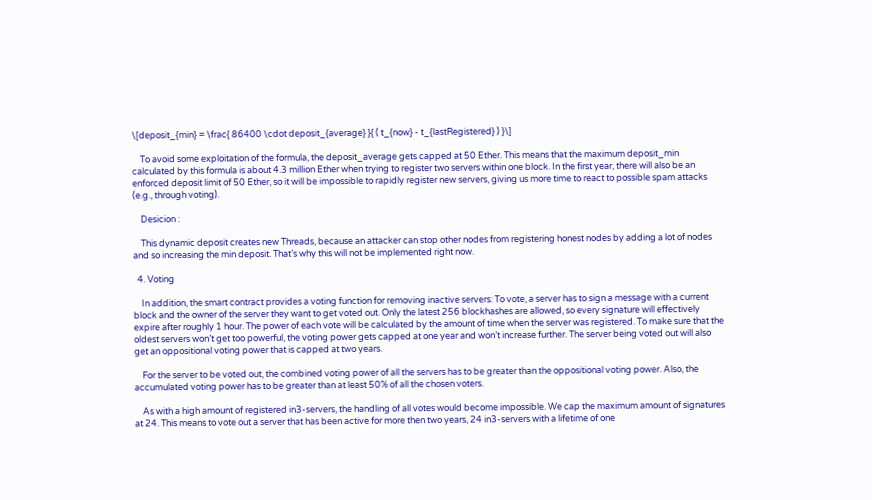\[deposit_{min} = \frac{ 86400 \cdot deposit_{average} }{ ( t_{now} - t_{lastRegistered} ) }\]

    To avoid some exploitation of the formula, the deposit_average gets capped at 50 Ether. This means that the maximum deposit_min calculated by this formula is about 4.3 million Ether when trying to register two servers within one block. In the first year, there will also be an enforced deposit limit of 50 Ether, so it will be impossible to rapidly register new servers, giving us more time to react to possible spam attacks (e.g., through voting).

    Desicion :

    This dynamic deposit creates new Threads, because an attacker can stop other nodes from registering honest nodes by adding a lot of nodes and so increasing the min deposit. That’s why this will not be implemented right now.

  4. Voting

    In addition, the smart contract provides a voting function for removing inactive servers: To vote, a server has to sign a message with a current block and the owner of the server they want to get voted out. Only the latest 256 blockhashes are allowed, so every signature will effectively expire after roughly 1 hour. The power of each vote will be calculated by the amount of time when the server was registered. To make sure that the oldest servers won’t get too powerful, the voting power gets capped at one year and won’t increase further. The server being voted out will also get an oppositional voting power that is capped at two years.

    For the server to be voted out, the combined voting power of all the servers has to be greater than the oppositional voting power. Also, the accumulated voting power has to be greater than at least 50% of all the chosen voters.

    As with a high amount of registered in3-servers, the handling of all votes would become impossible. We cap the maximum amount of signatures at 24. This means to vote out a server that has been active for more then two years, 24 in3-servers with a lifetime of one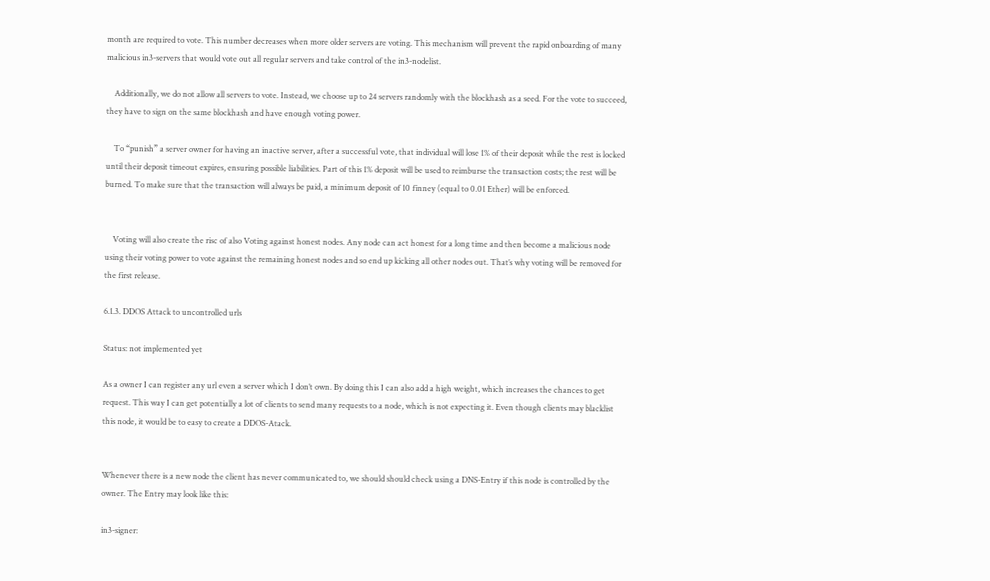month are required to vote. This number decreases when more older servers are voting. This mechanism will prevent the rapid onboarding of many malicious in3-servers that would vote out all regular servers and take control of the in3-nodelist.

    Additionally, we do not allow all servers to vote. Instead, we choose up to 24 servers randomly with the blockhash as a seed. For the vote to succeed, they have to sign on the same blockhash and have enough voting power.

    To “punish” a server owner for having an inactive server, after a successful vote, that individual will lose 1% of their deposit while the rest is locked until their deposit timeout expires, ensuring possible liabilities. Part of this 1% deposit will be used to reimburse the transaction costs; the rest will be burned. To make sure that the transaction will always be paid, a minimum deposit of 10 finney (equal to 0.01 Ether) will be enforced.


    Voting will also create the risc of also Voting against honest nodes. Any node can act honest for a long time and then become a malicious node using their voting power to vote against the remaining honest nodes and so end up kicking all other nodes out. That’s why voting will be removed for the first release.

6.1.3. DDOS Attack to uncontrolled urls

Status: not implemented yet

As a owner I can register any url even a server which I don’t own. By doing this I can also add a high weight, which increases the chances to get request. This way I can get potentially a lot of clients to send many requests to a node, which is not expecting it. Even though clients may blacklist this node, it would be to easy to create a DDOS-Atack.


Whenever there is a new node the client has never communicated to, we should should check using a DNS-Entry if this node is controlled by the owner. The Entry may look like this:

in3-signer: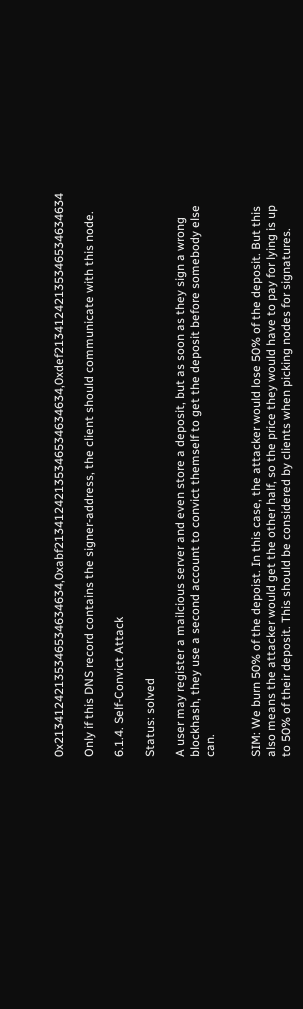0x21341242135346534634634,0xabf21341242135346534634634,0xdef21341242135346534634634

Only if this DNS record contains the signer-address, the client should communicate with this node.

6.1.4. Self-Convict Attack

Status: solved

A user may register a mailcious server and even store a deposit, but as soon as they sign a wrong blockhash, they use a second account to convict themself to get the deposit before somebody else can.


SIM: We burn 50% of the depoist. In this case, the attacker would lose 50% of the deposit. But this also means the attacker would get the other half, so the price they would have to pay for lying is up to 50% of their deposit. This should be considered by clients when picking nodes for signatures.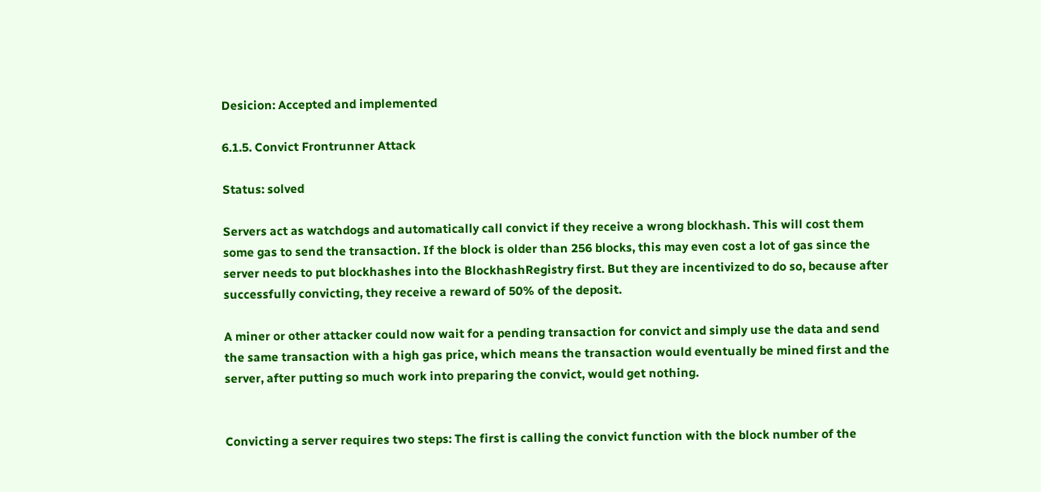Desicion: Accepted and implemented

6.1.5. Convict Frontrunner Attack

Status: solved

Servers act as watchdogs and automatically call convict if they receive a wrong blockhash. This will cost them some gas to send the transaction. If the block is older than 256 blocks, this may even cost a lot of gas since the server needs to put blockhashes into the BlockhashRegistry first. But they are incentivized to do so, because after successfully convicting, they receive a reward of 50% of the deposit.

A miner or other attacker could now wait for a pending transaction for convict and simply use the data and send the same transaction with a high gas price, which means the transaction would eventually be mined first and the server, after putting so much work into preparing the convict, would get nothing.


Convicting a server requires two steps: The first is calling the convict function with the block number of the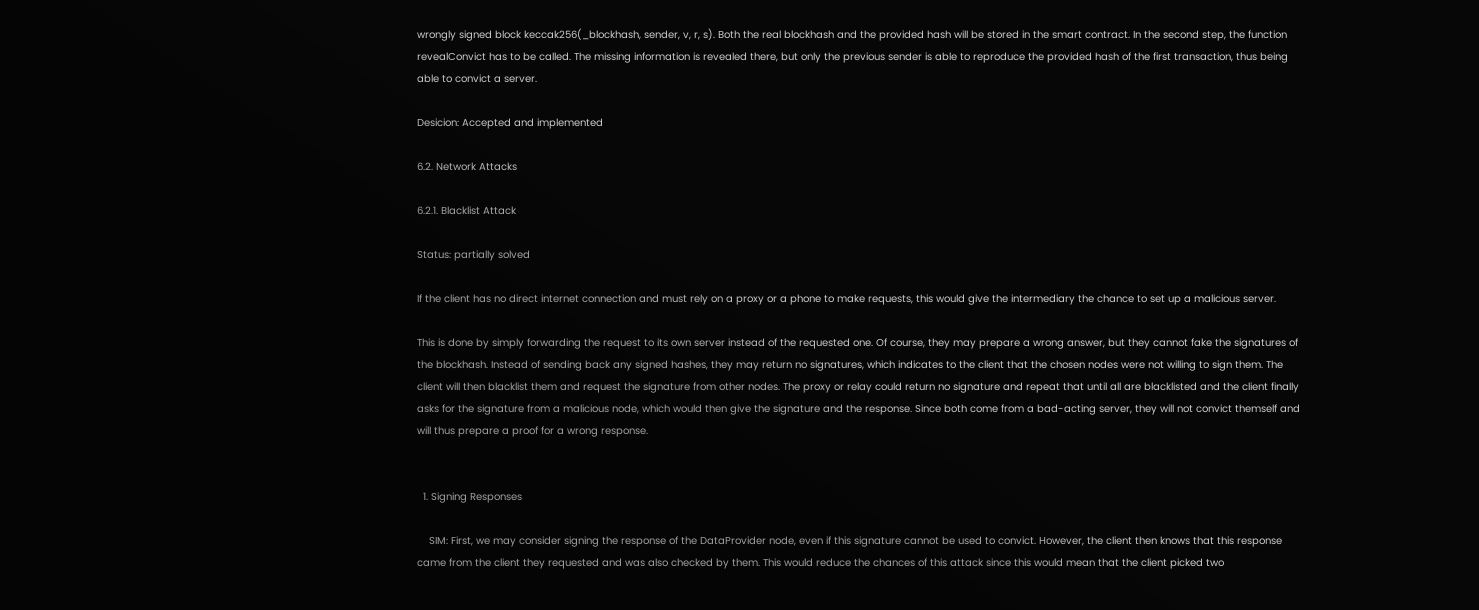wrongly signed block keccak256(_blockhash, sender, v, r, s). Both the real blockhash and the provided hash will be stored in the smart contract. In the second step, the function revealConvict has to be called. The missing information is revealed there, but only the previous sender is able to reproduce the provided hash of the first transaction, thus being able to convict a server.

Desicion: Accepted and implemented

6.2. Network Attacks

6.2.1. Blacklist Attack

Status: partially solved

If the client has no direct internet connection and must rely on a proxy or a phone to make requests, this would give the intermediary the chance to set up a malicious server.

This is done by simply forwarding the request to its own server instead of the requested one. Of course, they may prepare a wrong answer, but they cannot fake the signatures of the blockhash. Instead of sending back any signed hashes, they may return no signatures, which indicates to the client that the chosen nodes were not willing to sign them. The client will then blacklist them and request the signature from other nodes. The proxy or relay could return no signature and repeat that until all are blacklisted and the client finally asks for the signature from a malicious node, which would then give the signature and the response. Since both come from a bad-acting server, they will not convict themself and will thus prepare a proof for a wrong response.


  1. Signing Responses

    SIM: First, we may consider signing the response of the DataProvider node, even if this signature cannot be used to convict. However, the client then knows that this response came from the client they requested and was also checked by them. This would reduce the chances of this attack since this would mean that the client picked two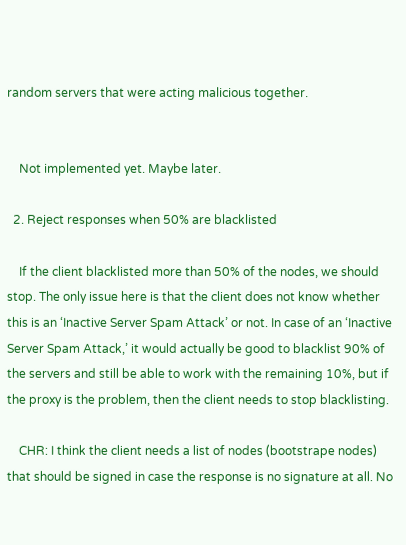random servers that were acting malicious together.


    Not implemented yet. Maybe later.

  2. Reject responses when 50% are blacklisted

    If the client blacklisted more than 50% of the nodes, we should stop. The only issue here is that the client does not know whether this is an ‘Inactive Server Spam Attack’ or not. In case of an ‘Inactive Server Spam Attack,’ it would actually be good to blacklist 90% of the servers and still be able to work with the remaining 10%, but if the proxy is the problem, then the client needs to stop blacklisting.

    CHR: I think the client needs a list of nodes (bootstrape nodes) that should be signed in case the response is no signature at all. No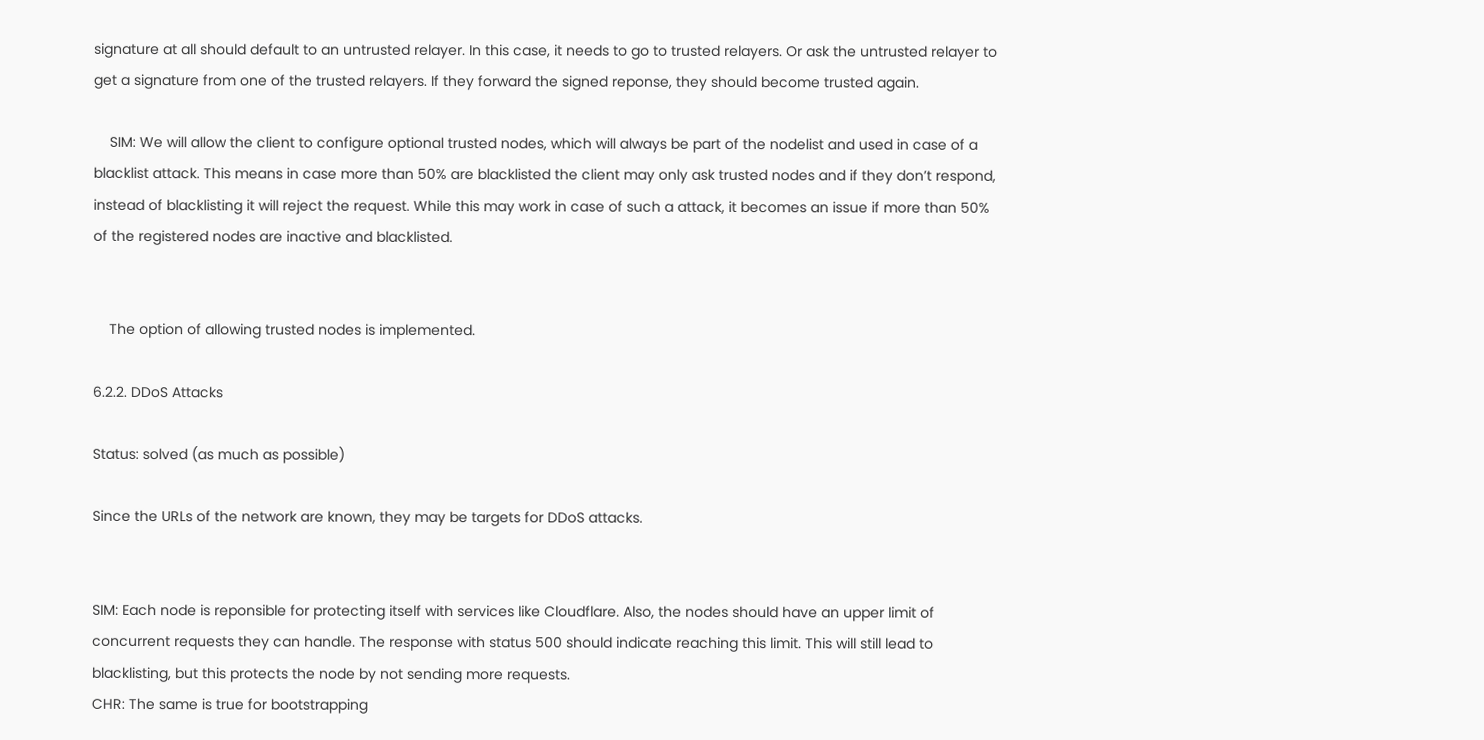signature at all should default to an untrusted relayer. In this case, it needs to go to trusted relayers. Or ask the untrusted relayer to get a signature from one of the trusted relayers. If they forward the signed reponse, they should become trusted again.

    SIM: We will allow the client to configure optional trusted nodes, which will always be part of the nodelist and used in case of a blacklist attack. This means in case more than 50% are blacklisted the client may only ask trusted nodes and if they don’t respond, instead of blacklisting it will reject the request. While this may work in case of such a attack, it becomes an issue if more than 50% of the registered nodes are inactive and blacklisted.


    The option of allowing trusted nodes is implemented.

6.2.2. DDoS Attacks

Status: solved (as much as possible)

Since the URLs of the network are known, they may be targets for DDoS attacks.


SIM: Each node is reponsible for protecting itself with services like Cloudflare. Also, the nodes should have an upper limit of concurrent requests they can handle. The response with status 500 should indicate reaching this limit. This will still lead to blacklisting, but this protects the node by not sending more requests.
CHR: The same is true for bootstrapping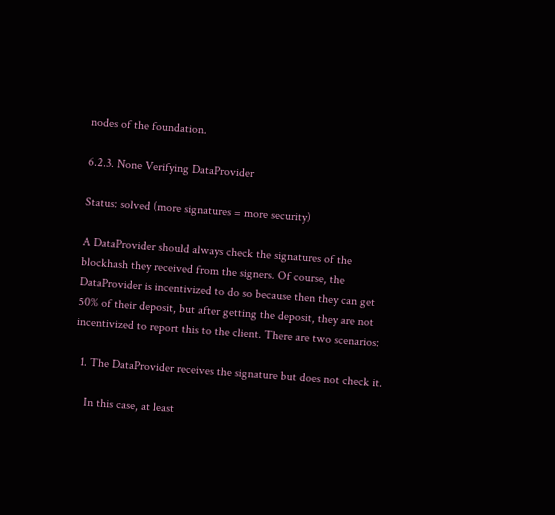nodes of the foundation.

6.2.3. None Verifying DataProvider

Status: solved (more signatures = more security)

A DataProvider should always check the signatures of the blockhash they received from the signers. Of course, the DataProvider is incentivized to do so because then they can get 50% of their deposit, but after getting the deposit, they are not incentivized to report this to the client. There are two scenarios:

  1. The DataProvider receives the signature but does not check it.

    In this case, at least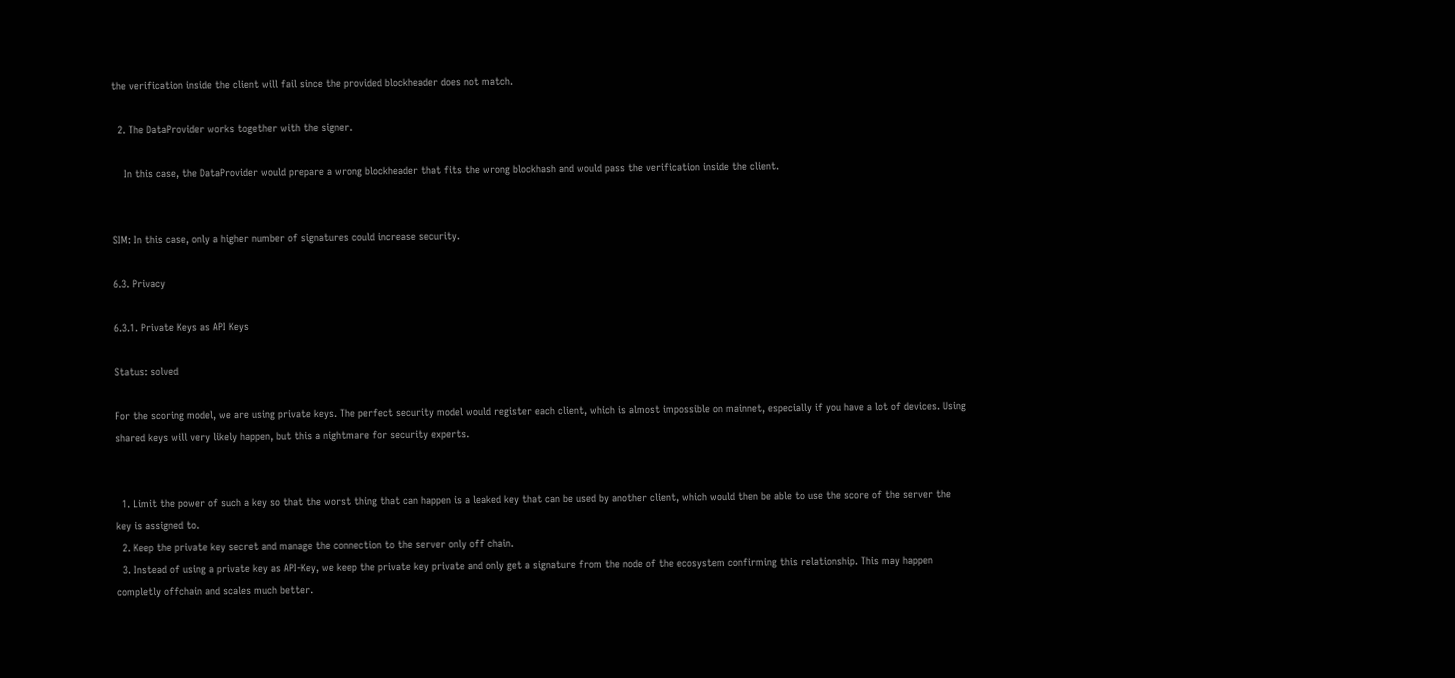the verification inside the client will fail since the provided blockheader does not match.

  2. The DataProvider works together with the signer.

    In this case, the DataProvider would prepare a wrong blockheader that fits the wrong blockhash and would pass the verification inside the client.


SIM: In this case, only a higher number of signatures could increase security.

6.3. Privacy

6.3.1. Private Keys as API Keys

Status: solved

For the scoring model, we are using private keys. The perfect security model would register each client, which is almost impossible on mainnet, especially if you have a lot of devices. Using shared keys will very likely happen, but this a nightmare for security experts.


  1. Limit the power of such a key so that the worst thing that can happen is a leaked key that can be used by another client, which would then be able to use the score of the server the key is assigned to.
  2. Keep the private key secret and manage the connection to the server only off chain.
  3. Instead of using a private key as API-Key, we keep the private key private and only get a signature from the node of the ecosystem confirming this relationship. This may happen completly offchain and scales much better.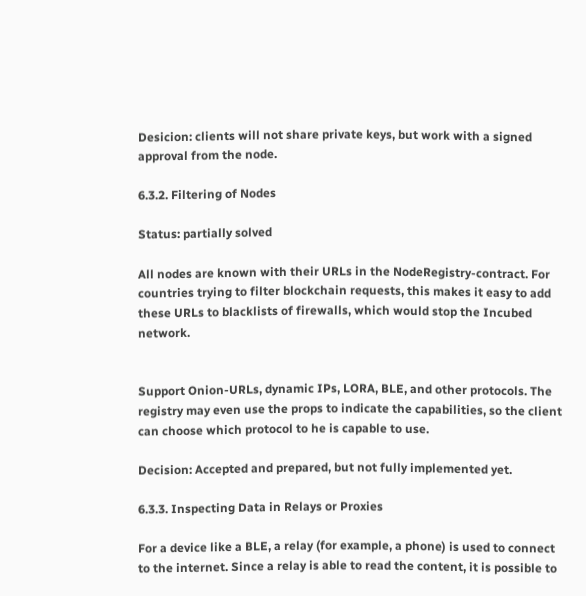Desicion: clients will not share private keys, but work with a signed approval from the node.

6.3.2. Filtering of Nodes

Status: partially solved

All nodes are known with their URLs in the NodeRegistry-contract. For countries trying to filter blockchain requests, this makes it easy to add these URLs to blacklists of firewalls, which would stop the Incubed network.


Support Onion-URLs, dynamic IPs, LORA, BLE, and other protocols. The registry may even use the props to indicate the capabilities, so the client can choose which protocol to he is capable to use.

Decision: Accepted and prepared, but not fully implemented yet.

6.3.3. Inspecting Data in Relays or Proxies

For a device like a BLE, a relay (for example, a phone) is used to connect to the internet. Since a relay is able to read the content, it is possible to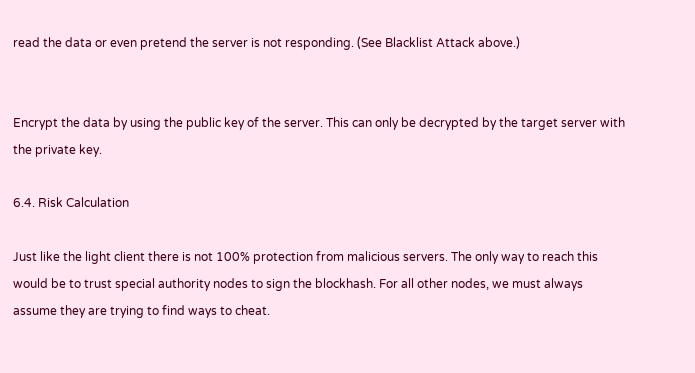read the data or even pretend the server is not responding. (See Blacklist Attack above.)


Encrypt the data by using the public key of the server. This can only be decrypted by the target server with the private key.

6.4. Risk Calculation

Just like the light client there is not 100% protection from malicious servers. The only way to reach this would be to trust special authority nodes to sign the blockhash. For all other nodes, we must always assume they are trying to find ways to cheat.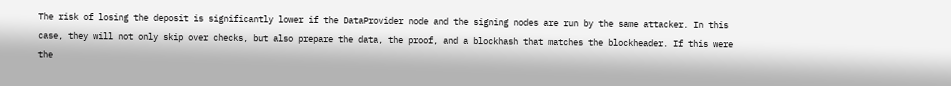The risk of losing the deposit is significantly lower if the DataProvider node and the signing nodes are run by the same attacker. In this case, they will not only skip over checks, but also prepare the data, the proof, and a blockhash that matches the blockheader. If this were the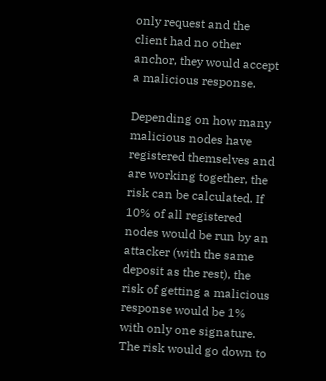only request and the client had no other anchor, they would accept a malicious response.

Depending on how many malicious nodes have registered themselves and are working together, the risk can be calculated. If 10% of all registered nodes would be run by an attacker (with the same deposit as the rest), the risk of getting a malicious response would be 1% with only one signature. The risk would go down to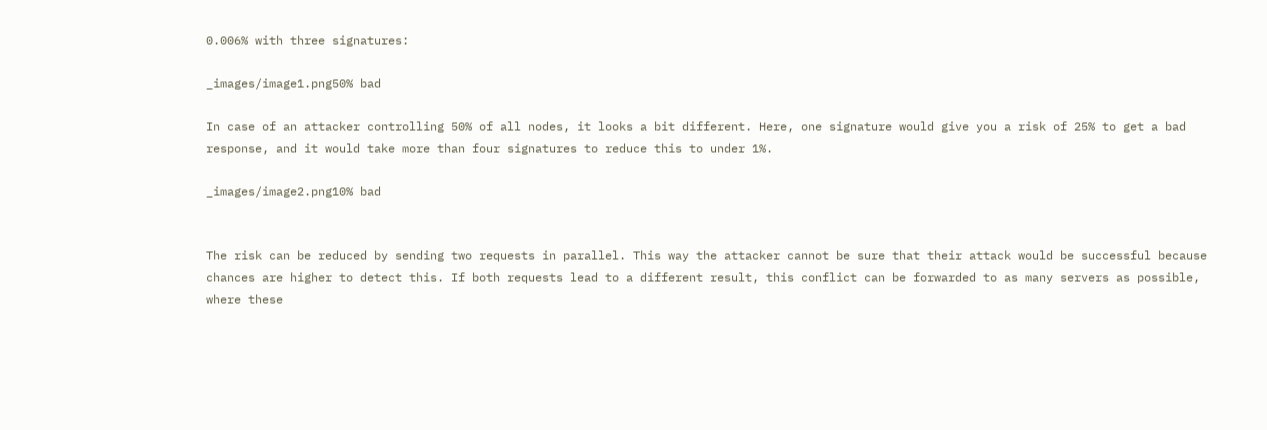0.006% with three signatures:

_images/image1.png50% bad

In case of an attacker controlling 50% of all nodes, it looks a bit different. Here, one signature would give you a risk of 25% to get a bad response, and it would take more than four signatures to reduce this to under 1%.

_images/image2.png10% bad


The risk can be reduced by sending two requests in parallel. This way the attacker cannot be sure that their attack would be successful because chances are higher to detect this. If both requests lead to a different result, this conflict can be forwarded to as many servers as possible, where these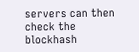servers can then check the blockhash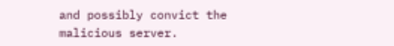and possibly convict the malicious server.